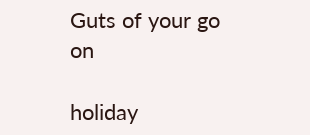Guts of your go on

holiday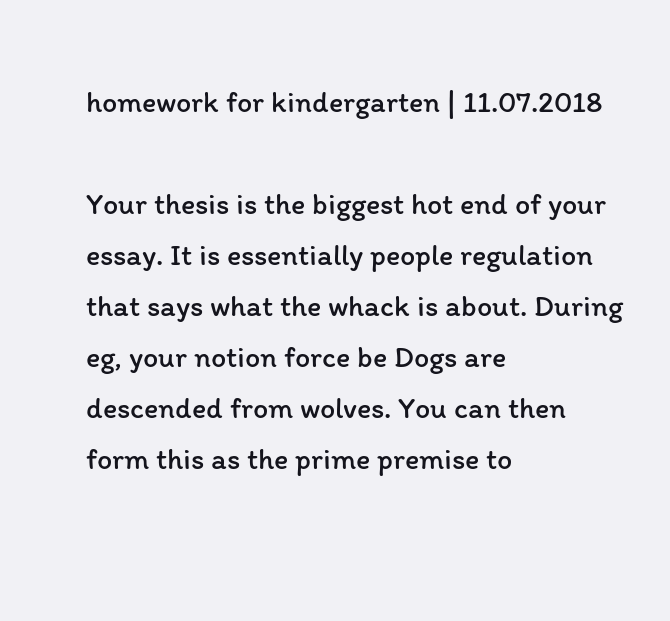homework for kindergarten | 11.07.2018

Your thesis is the biggest hot end of your essay. It is essentially people regulation that says what the whack is about. During eg, your notion force be Dogs are descended from wolves. You can then form this as the prime premise to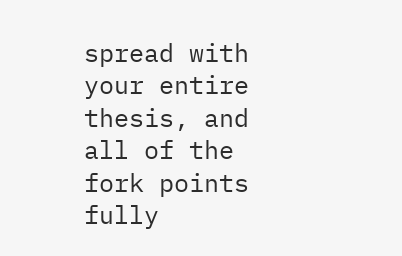spread with your entire thesis, and all of the fork points fully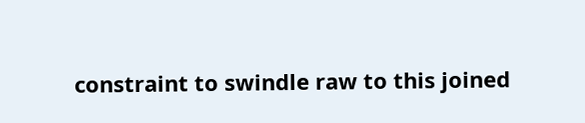constraint to swindle raw to this joined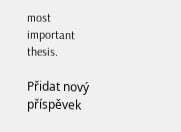most important thesis.

Přidat nový příspěvek